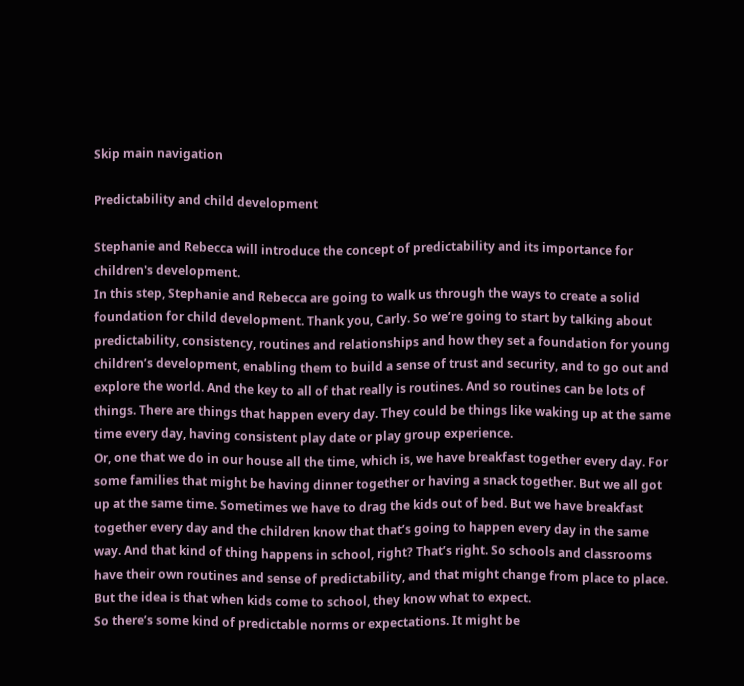Skip main navigation

Predictability and child development

Stephanie and Rebecca will introduce the concept of predictability and its importance for children's development.
In this step, Stephanie and Rebecca are going to walk us through the ways to create a solid foundation for child development. Thank you, Carly. So we’re going to start by talking about predictability, consistency, routines and relationships and how they set a foundation for young children’s development, enabling them to build a sense of trust and security, and to go out and explore the world. And the key to all of that really is routines. And so routines can be lots of things. There are things that happen every day. They could be things like waking up at the same time every day, having consistent play date or play group experience.
Or, one that we do in our house all the time, which is, we have breakfast together every day. For some families that might be having dinner together or having a snack together. But we all got up at the same time. Sometimes we have to drag the kids out of bed. But we have breakfast together every day and the children know that that’s going to happen every day in the same way. And that kind of thing happens in school, right? That’s right. So schools and classrooms have their own routines and sense of predictability, and that might change from place to place. But the idea is that when kids come to school, they know what to expect.
So there’s some kind of predictable norms or expectations. It might be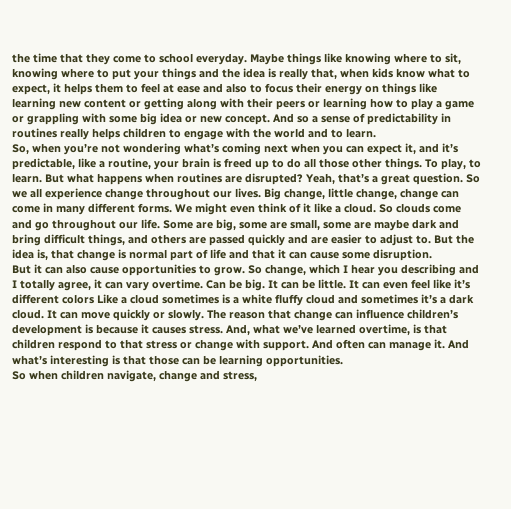the time that they come to school everyday. Maybe things like knowing where to sit, knowing where to put your things and the idea is really that, when kids know what to expect, it helps them to feel at ease and also to focus their energy on things like learning new content or getting along with their peers or learning how to play a game or grappling with some big idea or new concept. And so a sense of predictability in routines really helps children to engage with the world and to learn.
So, when you’re not wondering what’s coming next when you can expect it, and it’s predictable, like a routine, your brain is freed up to do all those other things. To play, to learn. But what happens when routines are disrupted? Yeah, that’s a great question. So we all experience change throughout our lives. Big change, little change, change can come in many different forms. We might even think of it like a cloud. So clouds come and go throughout our life. Some are big, some are small, some are maybe dark and bring difficult things, and others are passed quickly and are easier to adjust to. But the idea is, that change is normal part of life and that it can cause some disruption.
But it can also cause opportunities to grow. So change, which I hear you describing and I totally agree, it can vary overtime. Can be big. It can be little. It can even feel like it’s different colors Like a cloud sometimes is a white fluffy cloud and sometimes it’s a dark cloud. It can move quickly or slowly. The reason that change can influence children’s development is because it causes stress. And, what we’ve learned overtime, is that children respond to that stress or change with support. And often can manage it. And what’s interesting is that those can be learning opportunities.
So when children navigate, change and stress,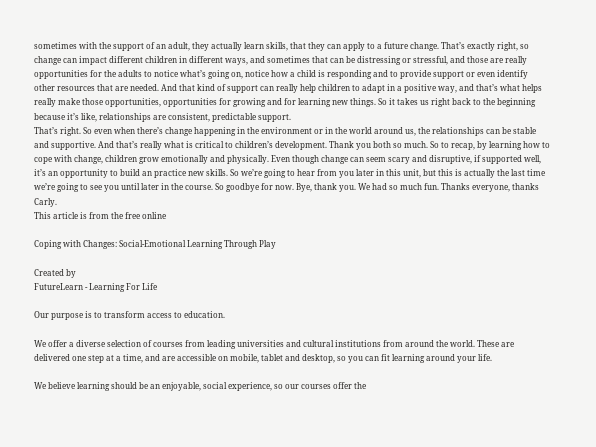sometimes with the support of an adult, they actually learn skills, that they can apply to a future change. That’s exactly right, so change can impact different children in different ways, and sometimes that can be distressing or stressful, and those are really opportunities for the adults to notice what’s going on, notice how a child is responding and to provide support or even identify other resources that are needed. And that kind of support can really help children to adapt in a positive way, and that’s what helps really make those opportunities, opportunities for growing and for learning new things. So it takes us right back to the beginning because it’s like, relationships are consistent, predictable support.
That’s right. So even when there’s change happening in the environment or in the world around us, the relationships can be stable and supportive. And that’s really what is critical to children’s development. Thank you both so much. So to recap, by learning how to cope with change, children grow emotionally and physically. Even though change can seem scary and disruptive, if supported well, it’s an opportunity to build an practice new skills. So we’re going to hear from you later in this unit, but this is actually the last time we’re going to see you until later in the course. So goodbye for now. Bye, thank you. We had so much fun. Thanks everyone, thanks Carly.
This article is from the free online

Coping with Changes: Social-Emotional Learning Through Play

Created by
FutureLearn - Learning For Life

Our purpose is to transform access to education.

We offer a diverse selection of courses from leading universities and cultural institutions from around the world. These are delivered one step at a time, and are accessible on mobile, tablet and desktop, so you can fit learning around your life.

We believe learning should be an enjoyable, social experience, so our courses offer the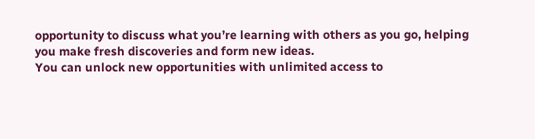opportunity to discuss what you’re learning with others as you go, helping you make fresh discoveries and form new ideas.
You can unlock new opportunities with unlimited access to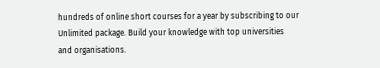hundreds of online short courses for a year by subscribing to our Unlimited package. Build your knowledge with top universities and organisations.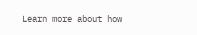Learn more about how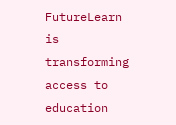FutureLearn is transforming access to education